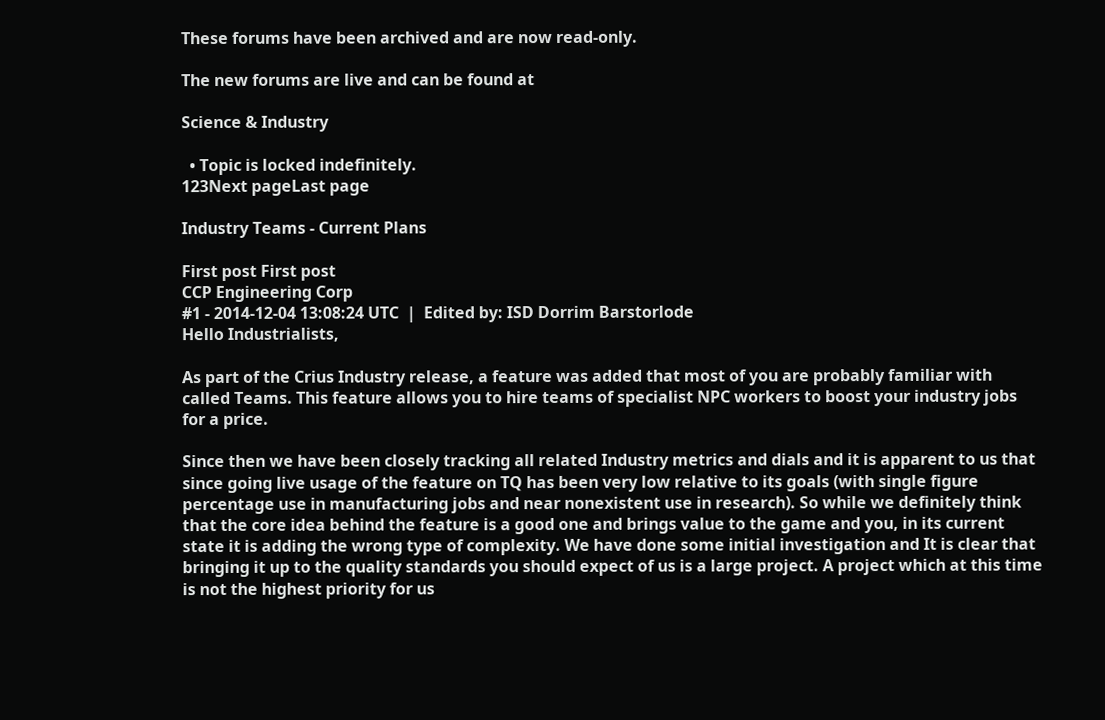These forums have been archived and are now read-only.

The new forums are live and can be found at

Science & Industry

  • Topic is locked indefinitely.
123Next pageLast page

Industry Teams - Current Plans

First post First post
CCP Engineering Corp
#1 - 2014-12-04 13:08:24 UTC  |  Edited by: ISD Dorrim Barstorlode
Hello Industrialists,

As part of the Crius Industry release, a feature was added that most of you are probably familiar with called Teams. This feature allows you to hire teams of specialist NPC workers to boost your industry jobs for a price.

Since then we have been closely tracking all related Industry metrics and dials and it is apparent to us that since going live usage of the feature on TQ has been very low relative to its goals (with single figure percentage use in manufacturing jobs and near nonexistent use in research). So while we definitely think that the core idea behind the feature is a good one and brings value to the game and you, in its current state it is adding the wrong type of complexity. We have done some initial investigation and It is clear that bringing it up to the quality standards you should expect of us is a large project. A project which at this time is not the highest priority for us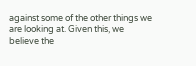against some of the other things we are looking at. Given this, we believe the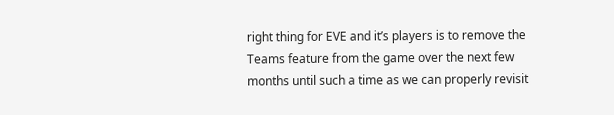right thing for EVE and it’s players is to remove the Teams feature from the game over the next few months until such a time as we can properly revisit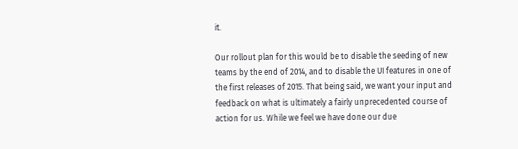it.

Our rollout plan for this would be to disable the seeding of new teams by the end of 2014, and to disable the UI features in one of the first releases of 2015. That being said, we want your input and feedback on what is ultimately a fairly unprecedented course of action for us. While we feel we have done our due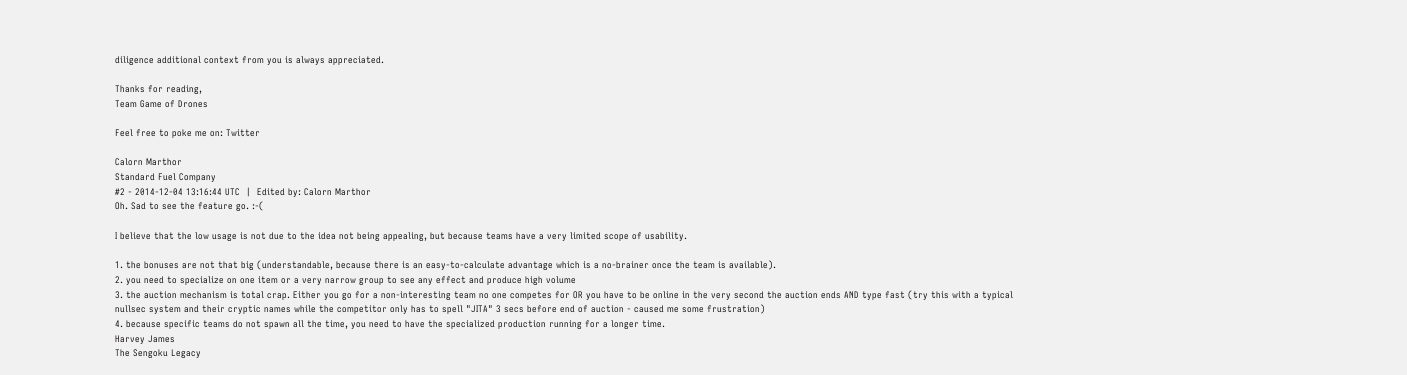diligence additional context from you is always appreciated.

Thanks for reading,
Team Game of Drones

Feel free to poke me on: Twitter

Calorn Marthor
Standard Fuel Company
#2 - 2014-12-04 13:16:44 UTC  |  Edited by: Calorn Marthor
Oh. Sad to see the feature go. :-(

I believe that the low usage is not due to the idea not being appealing, but because teams have a very limited scope of usability.

1. the bonuses are not that big (understandable, because there is an easy-to-calculate advantage which is a no-brainer once the team is available).
2. you need to specialize on one item or a very narrow group to see any effect and produce high volume
3. the auction mechanism is total crap. Either you go for a non-interesting team no one competes for OR you have to be online in the very second the auction ends AND type fast (try this with a typical nullsec system and their cryptic names while the competitor only has to spell "JITA" 3 secs before end of auction - caused me some frustration)
4. because specific teams do not spawn all the time, you need to have the specialized production running for a longer time.
Harvey James
The Sengoku Legacy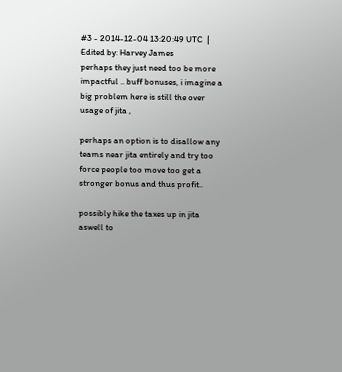#3 - 2014-12-04 13:20:49 UTC  |  Edited by: Harvey James
perhaps they just need too be more impactful .. buff bonuses, i imagine a big problem here is still the over usage of jita ,

perhaps an option is to disallow any teams near jita entirely and try too force people too move too get a stronger bonus and thus profit..

possibly hike the taxes up in jita aswell to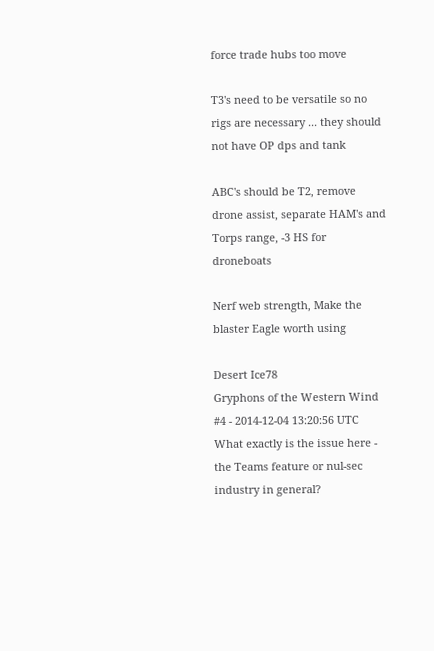force trade hubs too move

T3's need to be versatile so no rigs are necessary ... they should not have OP dps and tank

ABC's should be T2, remove drone assist, separate HAM's and Torps range, -3 HS for droneboats

Nerf web strength, Make the blaster Eagle worth using

Desert Ice78
Gryphons of the Western Wind
#4 - 2014-12-04 13:20:56 UTC
What exactly is the issue here - the Teams feature or nul-sec industry in general?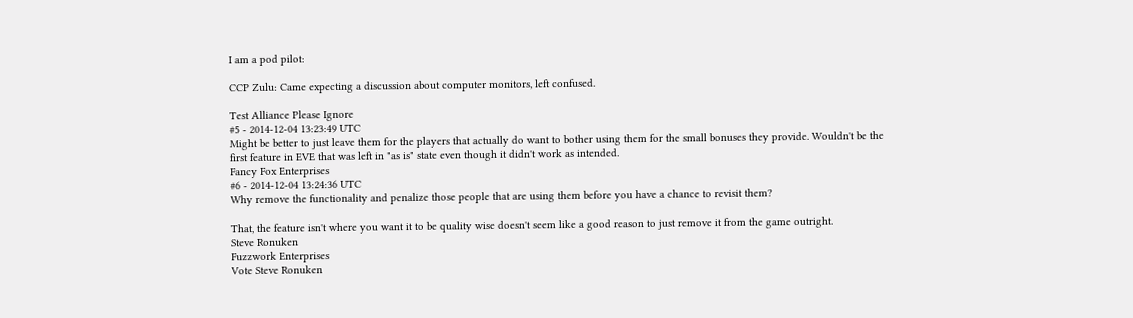I am a pod pilot:

CCP Zulu: Came expecting a discussion about computer monitors, left confused.

Test Alliance Please Ignore
#5 - 2014-12-04 13:23:49 UTC
Might be better to just leave them for the players that actually do want to bother using them for the small bonuses they provide. Wouldn't be the first feature in EVE that was left in "as is" state even though it didn't work as intended.
Fancy Fox Enterprises
#6 - 2014-12-04 13:24:36 UTC
Why remove the functionality and penalize those people that are using them before you have a chance to revisit them?

That, the feature isn't where you want it to be quality wise doesn't seem like a good reason to just remove it from the game outright.
Steve Ronuken
Fuzzwork Enterprises
Vote Steve Ronuken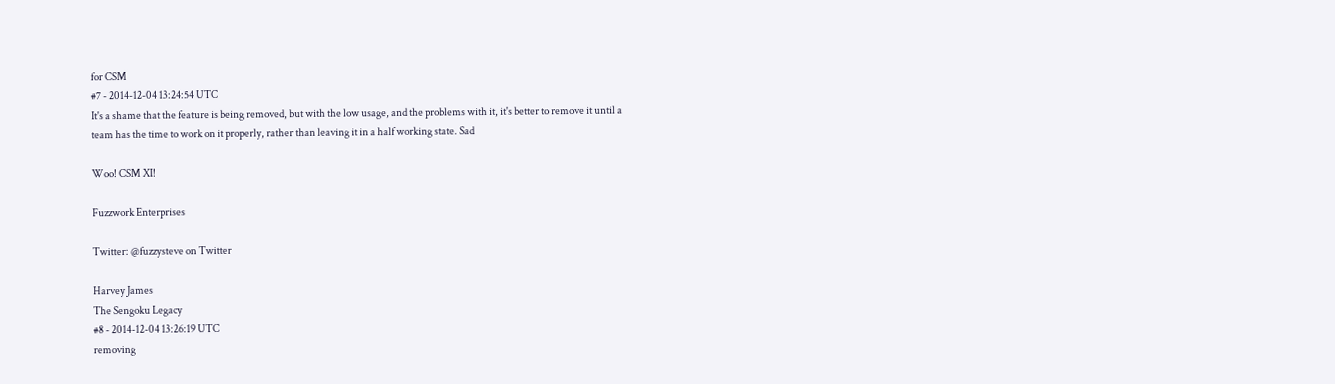for CSM
#7 - 2014-12-04 13:24:54 UTC
It's a shame that the feature is being removed, but with the low usage, and the problems with it, it's better to remove it until a team has the time to work on it properly, rather than leaving it in a half working state. Sad

Woo! CSM XI!

Fuzzwork Enterprises

Twitter: @fuzzysteve on Twitter

Harvey James
The Sengoku Legacy
#8 - 2014-12-04 13:26:19 UTC
removing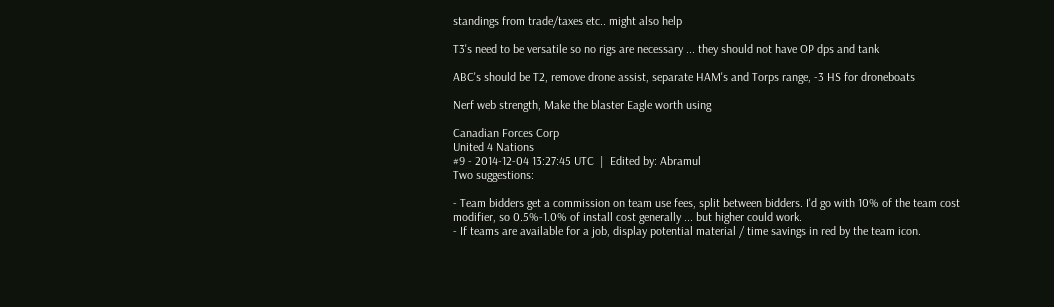standings from trade/taxes etc.. might also help

T3's need to be versatile so no rigs are necessary ... they should not have OP dps and tank

ABC's should be T2, remove drone assist, separate HAM's and Torps range, -3 HS for droneboats

Nerf web strength, Make the blaster Eagle worth using

Canadian Forces Corp
United 4 Nations
#9 - 2014-12-04 13:27:45 UTC  |  Edited by: Abramul
Two suggestions:

- Team bidders get a commission on team use fees, split between bidders. I'd go with 10% of the team cost modifier, so 0.5%-1.0% of install cost generally ... but higher could work.
- If teams are available for a job, display potential material / time savings in red by the team icon.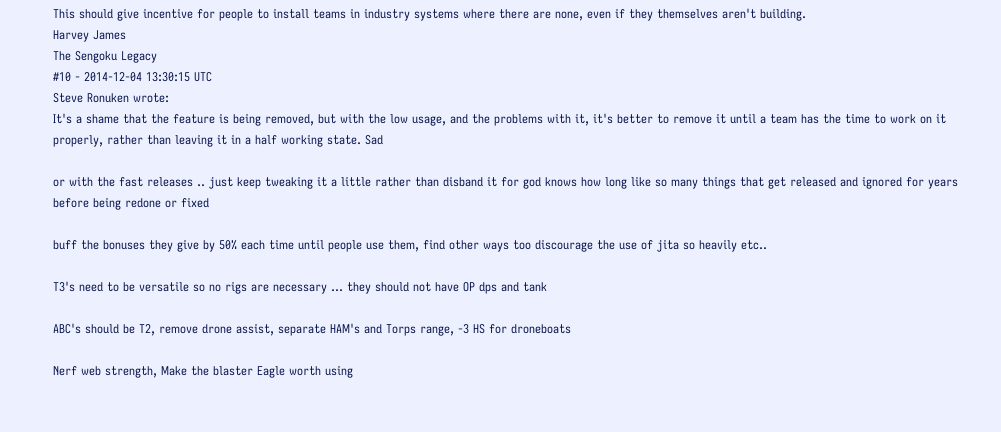This should give incentive for people to install teams in industry systems where there are none, even if they themselves aren't building.
Harvey James
The Sengoku Legacy
#10 - 2014-12-04 13:30:15 UTC
Steve Ronuken wrote:
It's a shame that the feature is being removed, but with the low usage, and the problems with it, it's better to remove it until a team has the time to work on it properly, rather than leaving it in a half working state. Sad

or with the fast releases .. just keep tweaking it a little rather than disband it for god knows how long like so many things that get released and ignored for years before being redone or fixed

buff the bonuses they give by 50% each time until people use them, find other ways too discourage the use of jita so heavily etc..

T3's need to be versatile so no rigs are necessary ... they should not have OP dps and tank

ABC's should be T2, remove drone assist, separate HAM's and Torps range, -3 HS for droneboats

Nerf web strength, Make the blaster Eagle worth using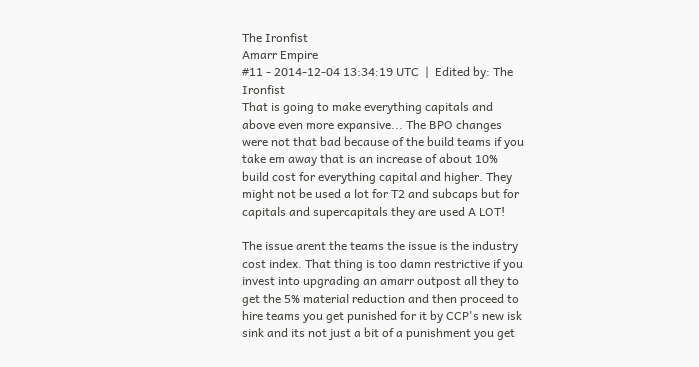The Ironfist
Amarr Empire
#11 - 2014-12-04 13:34:19 UTC  |  Edited by: The Ironfist
That is going to make everything capitals and above even more expansive... The BPO changes were not that bad because of the build teams if you take em away that is an increase of about 10% build cost for everything capital and higher. They might not be used a lot for T2 and subcaps but for capitals and supercapitals they are used A LOT!

The issue arent the teams the issue is the industry cost index. That thing is too damn restrictive if you invest into upgrading an amarr outpost all they to get the 5% material reduction and then proceed to hire teams you get punished for it by CCP's new isk sink and its not just a bit of a punishment you get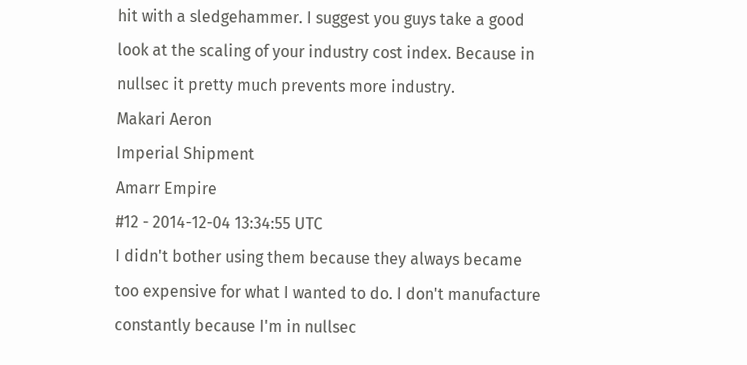hit with a sledgehammer. I suggest you guys take a good look at the scaling of your industry cost index. Because in nullsec it pretty much prevents more industry.
Makari Aeron
Imperial Shipment
Amarr Empire
#12 - 2014-12-04 13:34:55 UTC
I didn't bother using them because they always became too expensive for what I wanted to do. I don't manufacture constantly because I'm in nullsec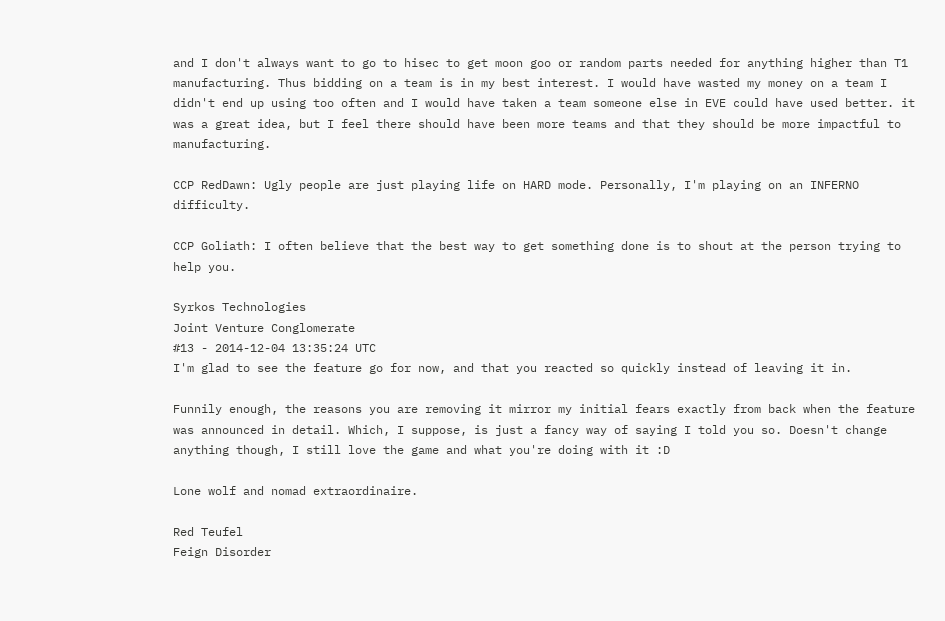and I don't always want to go to hisec to get moon goo or random parts needed for anything higher than T1 manufacturing. Thus bidding on a team is in my best interest. I would have wasted my money on a team I didn't end up using too often and I would have taken a team someone else in EVE could have used better. it was a great idea, but I feel there should have been more teams and that they should be more impactful to manufacturing.

CCP RedDawn: Ugly people are just playing life on HARD mode. Personally, I'm playing on an INFERNO difficulty.

CCP Goliath: I often believe that the best way to get something done is to shout at the person trying to help you.

Syrkos Technologies
Joint Venture Conglomerate
#13 - 2014-12-04 13:35:24 UTC
I'm glad to see the feature go for now, and that you reacted so quickly instead of leaving it in.

Funnily enough, the reasons you are removing it mirror my initial fears exactly from back when the feature was announced in detail. Which, I suppose, is just a fancy way of saying I told you so. Doesn't change anything though, I still love the game and what you're doing with it :D

Lone wolf and nomad extraordinaire.

Red Teufel
Feign Disorder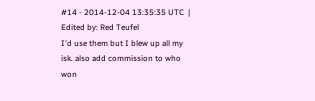#14 - 2014-12-04 13:35:35 UTC  |  Edited by: Red Teufel
I'd use them but I blew up all my isk. also add commission to who won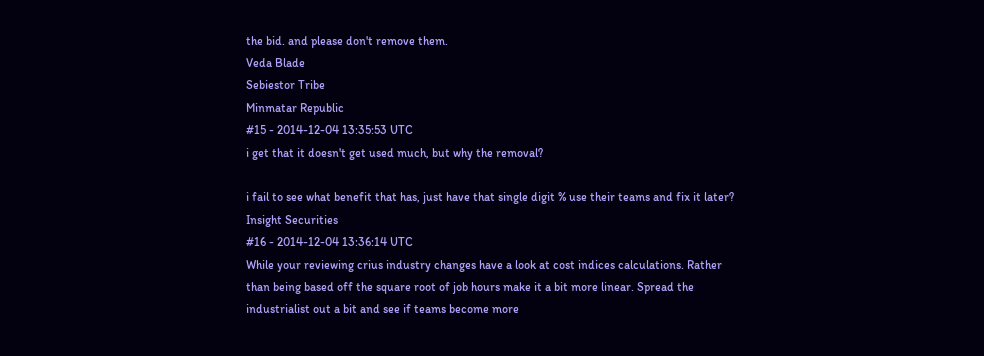the bid. and please don't remove them.
Veda Blade
Sebiestor Tribe
Minmatar Republic
#15 - 2014-12-04 13:35:53 UTC
i get that it doesn't get used much, but why the removal?

i fail to see what benefit that has, just have that single digit % use their teams and fix it later?
Insight Securities
#16 - 2014-12-04 13:36:14 UTC
While your reviewing crius industry changes have a look at cost indices calculations. Rather than being based off the square root of job hours make it a bit more linear. Spread the industrialist out a bit and see if teams become more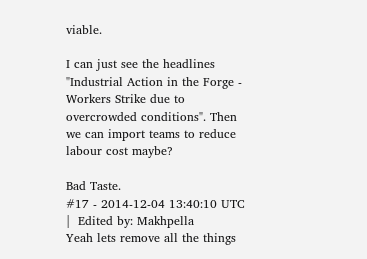viable.

I can just see the headlines "Industrial Action in the Forge - Workers Strike due to overcrowded conditions". Then we can import teams to reduce labour cost maybe?

Bad Taste.
#17 - 2014-12-04 13:40:10 UTC  |  Edited by: Makhpella
Yeah lets remove all the things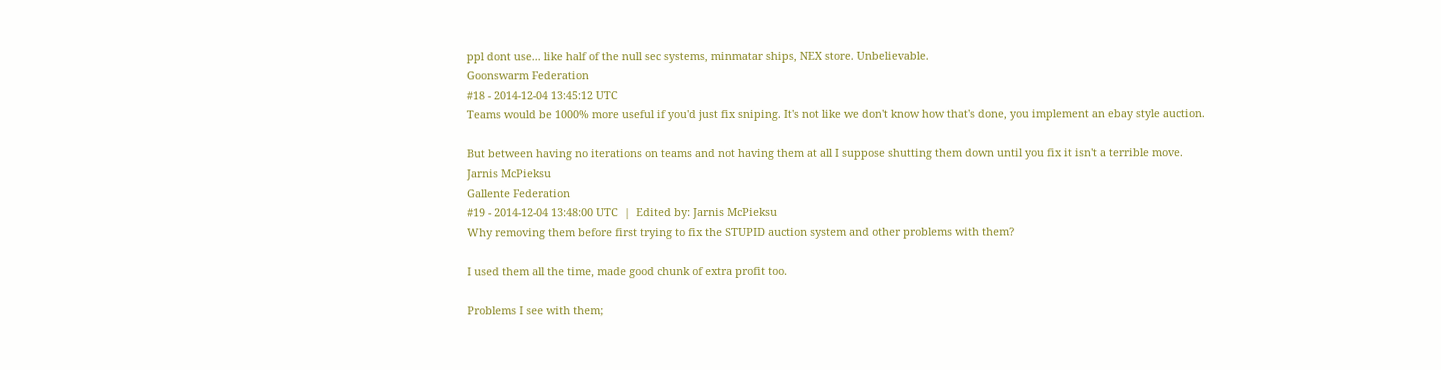ppl dont use... like half of the null sec systems, minmatar ships, NEX store. Unbelievable.
Goonswarm Federation
#18 - 2014-12-04 13:45:12 UTC
Teams would be 1000% more useful if you'd just fix sniping. It's not like we don't know how that's done, you implement an ebay style auction.

But between having no iterations on teams and not having them at all I suppose shutting them down until you fix it isn't a terrible move.
Jarnis McPieksu
Gallente Federation
#19 - 2014-12-04 13:48:00 UTC  |  Edited by: Jarnis McPieksu
Why removing them before first trying to fix the STUPID auction system and other problems with them?

I used them all the time, made good chunk of extra profit too.

Problems I see with them;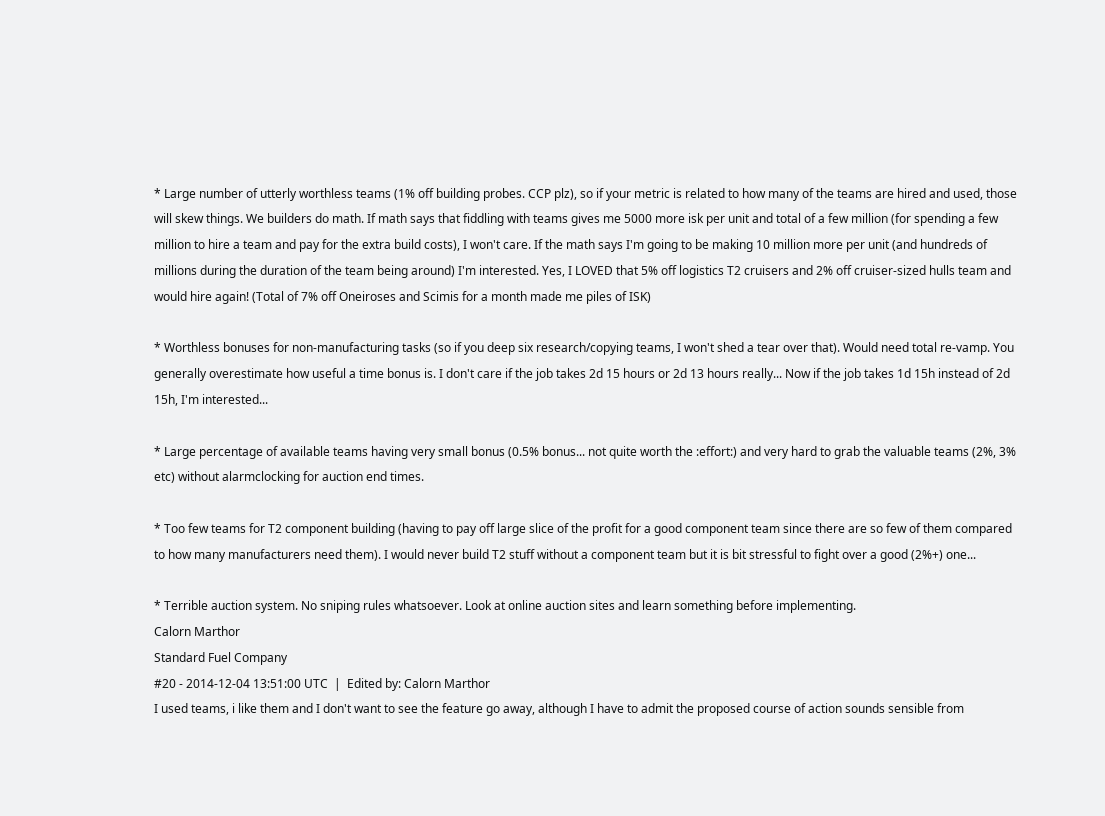* Large number of utterly worthless teams (1% off building probes. CCP plz), so if your metric is related to how many of the teams are hired and used, those will skew things. We builders do math. If math says that fiddling with teams gives me 5000 more isk per unit and total of a few million (for spending a few million to hire a team and pay for the extra build costs), I won't care. If the math says I'm going to be making 10 million more per unit (and hundreds of millions during the duration of the team being around) I'm interested. Yes, I LOVED that 5% off logistics T2 cruisers and 2% off cruiser-sized hulls team and would hire again! (Total of 7% off Oneiroses and Scimis for a month made me piles of ISK)

* Worthless bonuses for non-manufacturing tasks (so if you deep six research/copying teams, I won't shed a tear over that). Would need total re-vamp. You generally overestimate how useful a time bonus is. I don't care if the job takes 2d 15 hours or 2d 13 hours really... Now if the job takes 1d 15h instead of 2d 15h, I'm interested...

* Large percentage of available teams having very small bonus (0.5% bonus... not quite worth the :effort:) and very hard to grab the valuable teams (2%, 3% etc) without alarmclocking for auction end times.

* Too few teams for T2 component building (having to pay off large slice of the profit for a good component team since there are so few of them compared to how many manufacturers need them). I would never build T2 stuff without a component team but it is bit stressful to fight over a good (2%+) one...

* Terrible auction system. No sniping rules whatsoever. Look at online auction sites and learn something before implementing.
Calorn Marthor
Standard Fuel Company
#20 - 2014-12-04 13:51:00 UTC  |  Edited by: Calorn Marthor
I used teams, i like them and I don't want to see the feature go away, although I have to admit the proposed course of action sounds sensible from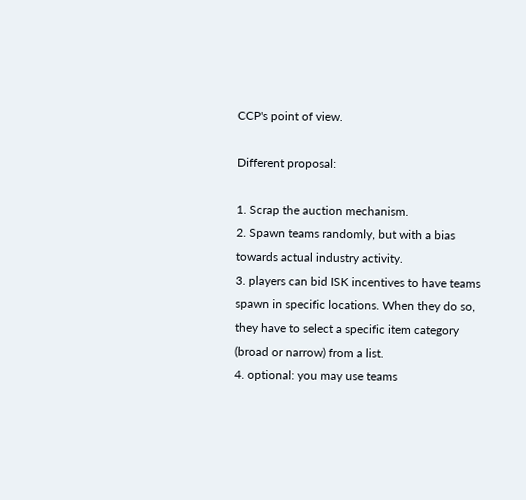CCP's point of view.

Different proposal:

1. Scrap the auction mechanism.
2. Spawn teams randomly, but with a bias towards actual industry activity.
3. players can bid ISK incentives to have teams spawn in specific locations. When they do so, they have to select a specific item category (broad or narrow) from a list.
4. optional: you may use teams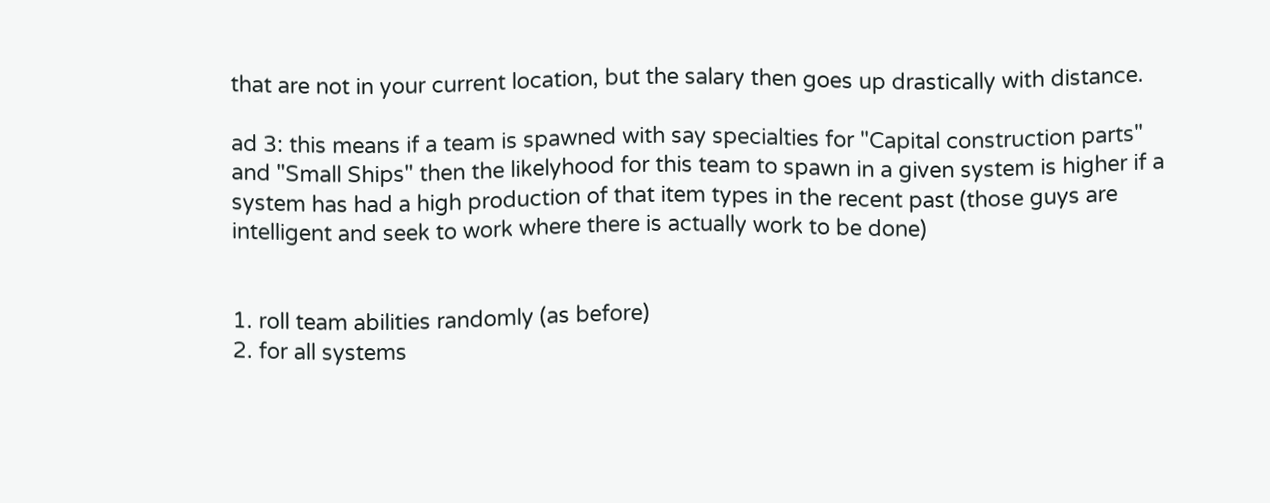that are not in your current location, but the salary then goes up drastically with distance.

ad 3: this means if a team is spawned with say specialties for "Capital construction parts" and "Small Ships" then the likelyhood for this team to spawn in a given system is higher if a system has had a high production of that item types in the recent past (those guys are intelligent and seek to work where there is actually work to be done)


1. roll team abilities randomly (as before)
2. for all systems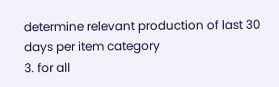determine relevant production of last 30 days per item category
3. for all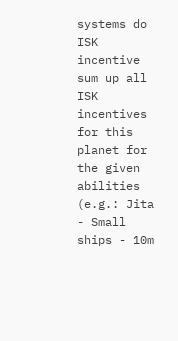systems do ISK incentive sum up all ISK incentives for this planet for the given abilities (e.g.: Jita - Small ships - 10m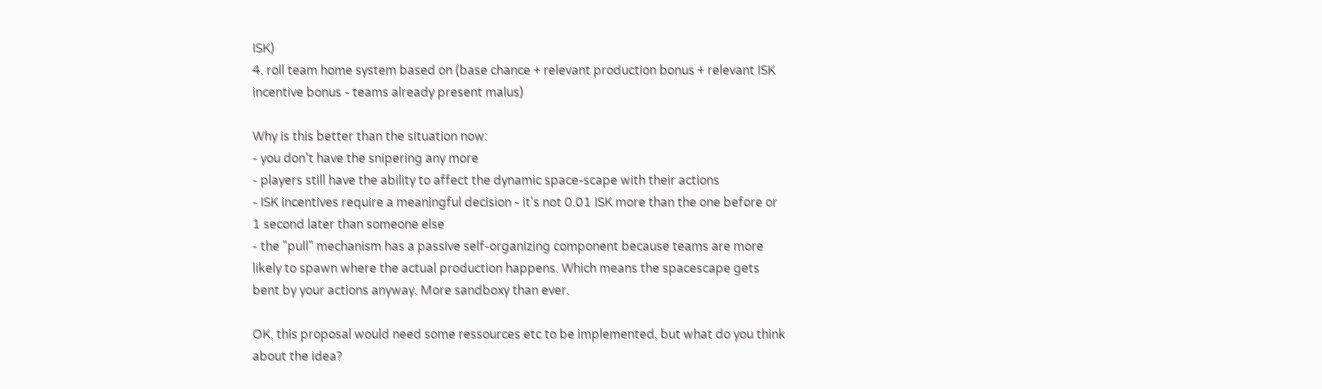ISK)
4. roll team home system based on (base chance + relevant production bonus + relevant ISK incentive bonus - teams already present malus)

Why is this better than the situation now:
- you don't have the snipering any more
- players still have the ability to affect the dynamic space-scape with their actions
- ISK incentives require a meaningful decision - it's not 0.01 ISK more than the one before or 1 second later than someone else
- the "pull" mechanism has a passive self-organizing component because teams are more likely to spawn where the actual production happens. Which means the spacescape gets bent by your actions anyway. More sandboxy than ever.

OK, this proposal would need some ressources etc to be implemented, but what do you think about the idea?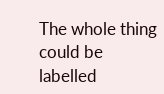The whole thing could be labelled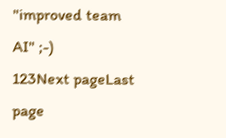"improved team AI" ;-)
123Next pageLast page